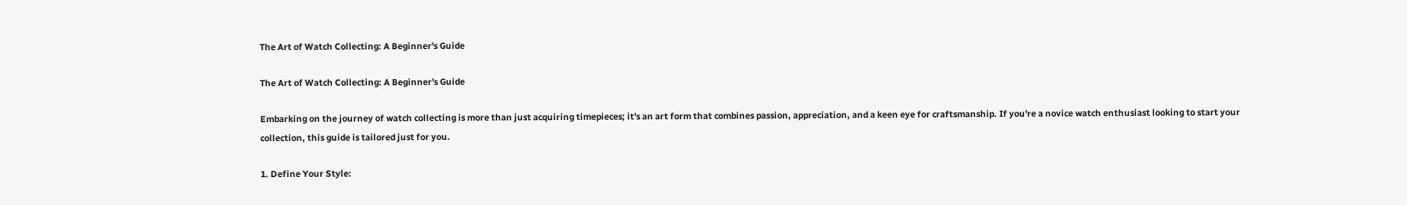The Art of Watch Collecting: A Beginner's Guide

The Art of Watch Collecting: A Beginner's Guide

Embarking on the journey of watch collecting is more than just acquiring timepieces; it's an art form that combines passion, appreciation, and a keen eye for craftsmanship. If you're a novice watch enthusiast looking to start your collection, this guide is tailored just for you.

1. Define Your Style: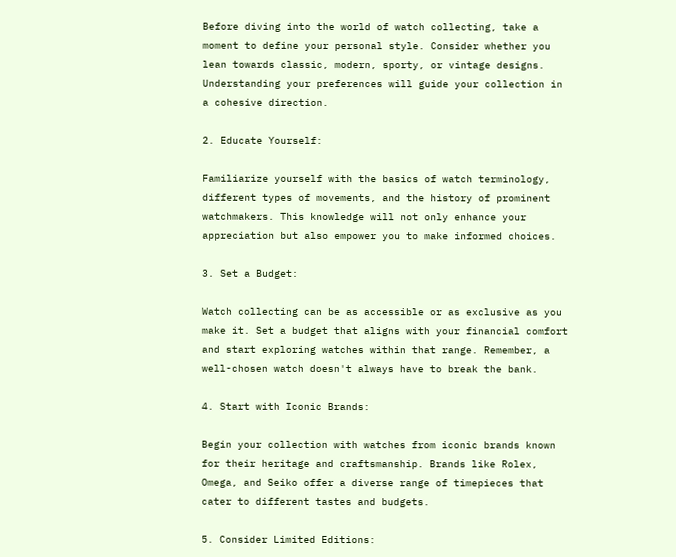Before diving into the world of watch collecting, take a moment to define your personal style. Consider whether you lean towards classic, modern, sporty, or vintage designs. Understanding your preferences will guide your collection in a cohesive direction.

2. Educate Yourself:

Familiarize yourself with the basics of watch terminology, different types of movements, and the history of prominent watchmakers. This knowledge will not only enhance your appreciation but also empower you to make informed choices.

3. Set a Budget:

Watch collecting can be as accessible or as exclusive as you make it. Set a budget that aligns with your financial comfort and start exploring watches within that range. Remember, a well-chosen watch doesn't always have to break the bank.

4. Start with Iconic Brands:

Begin your collection with watches from iconic brands known for their heritage and craftsmanship. Brands like Rolex, Omega, and Seiko offer a diverse range of timepieces that cater to different tastes and budgets.

5. Consider Limited Editions: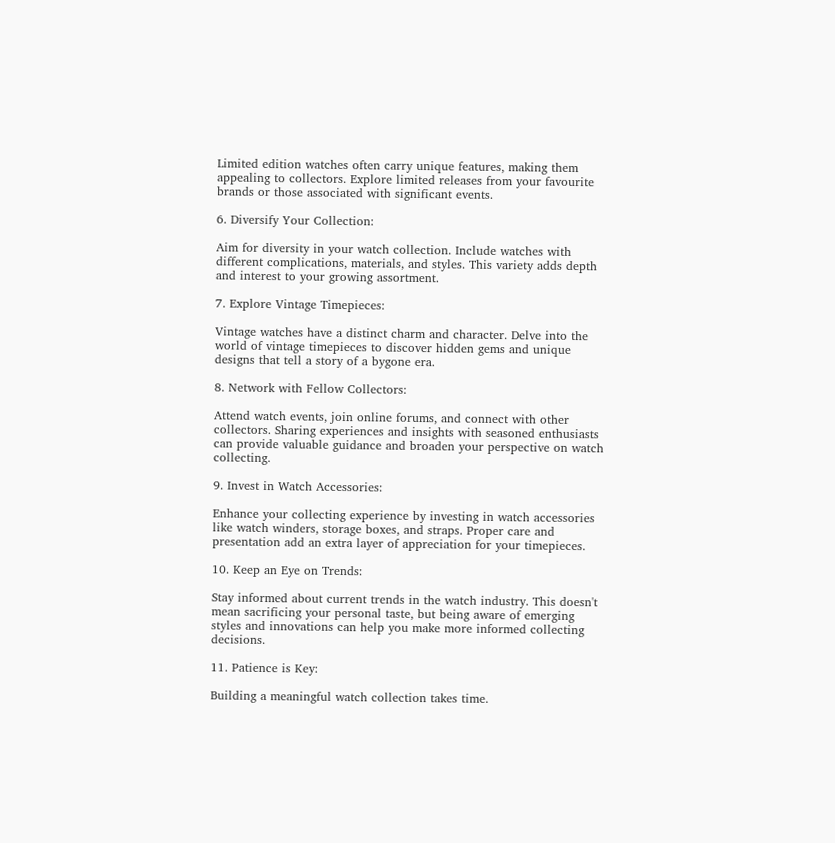Limited edition watches often carry unique features, making them appealing to collectors. Explore limited releases from your favourite brands or those associated with significant events.

6. Diversify Your Collection:

Aim for diversity in your watch collection. Include watches with different complications, materials, and styles. This variety adds depth and interest to your growing assortment.

7. Explore Vintage Timepieces:

Vintage watches have a distinct charm and character. Delve into the world of vintage timepieces to discover hidden gems and unique designs that tell a story of a bygone era.

8. Network with Fellow Collectors:

Attend watch events, join online forums, and connect with other collectors. Sharing experiences and insights with seasoned enthusiasts can provide valuable guidance and broaden your perspective on watch collecting.

9. Invest in Watch Accessories:

Enhance your collecting experience by investing in watch accessories like watch winders, storage boxes, and straps. Proper care and presentation add an extra layer of appreciation for your timepieces.

10. Keep an Eye on Trends:

Stay informed about current trends in the watch industry. This doesn't mean sacrificing your personal taste, but being aware of emerging styles and innovations can help you make more informed collecting decisions.

11. Patience is Key:

Building a meaningful watch collection takes time.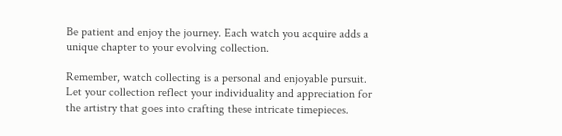Be patient and enjoy the journey. Each watch you acquire adds a unique chapter to your evolving collection.

Remember, watch collecting is a personal and enjoyable pursuit. Let your collection reflect your individuality and appreciation for the artistry that goes into crafting these intricate timepieces.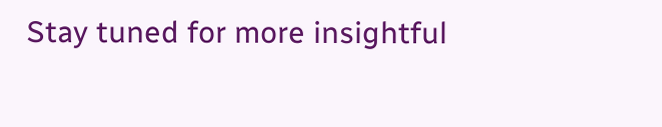Stay tuned for more insightful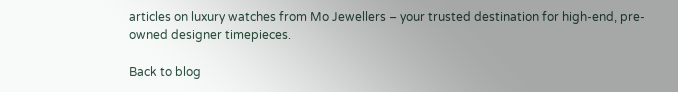articles on luxury watches from Mo Jewellers – your trusted destination for high-end, pre-owned designer timepieces.

Back to blog